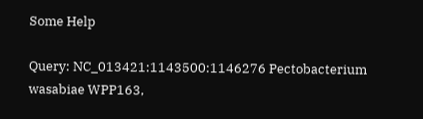Some Help

Query: NC_013421:1143500:1146276 Pectobacterium wasabiae WPP163,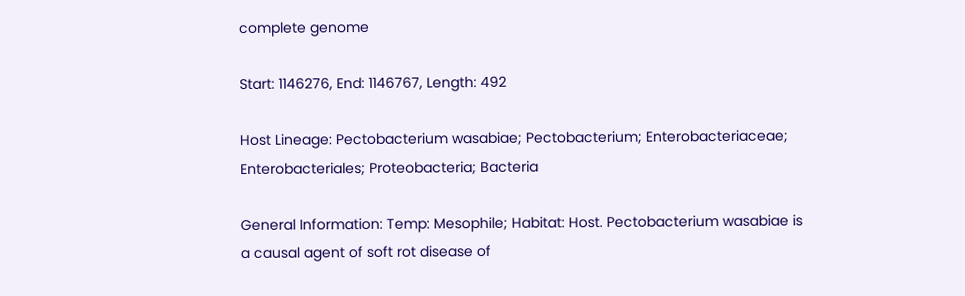complete genome

Start: 1146276, End: 1146767, Length: 492

Host Lineage: Pectobacterium wasabiae; Pectobacterium; Enterobacteriaceae; Enterobacteriales; Proteobacteria; Bacteria

General Information: Temp: Mesophile; Habitat: Host. Pectobacterium wasabiae is a causal agent of soft rot disease of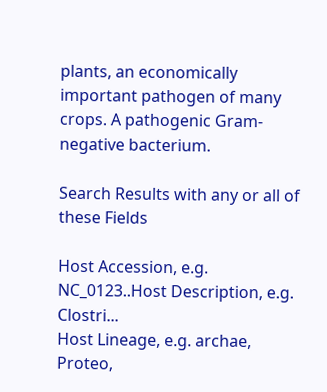plants, an economically important pathogen of many crops. A pathogenic Gram-negative bacterium.

Search Results with any or all of these Fields

Host Accession, e.g. NC_0123..Host Description, e.g. Clostri...
Host Lineage, e.g. archae, Proteo,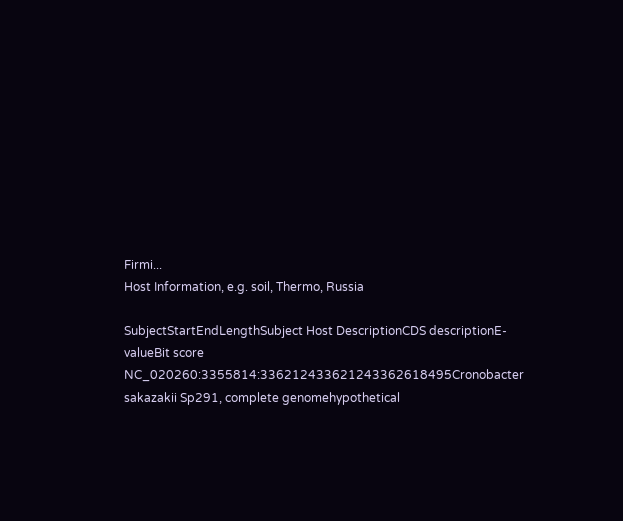Firmi...
Host Information, e.g. soil, Thermo, Russia

SubjectStartEndLengthSubject Host DescriptionCDS descriptionE-valueBit score
NC_020260:3355814:336212433621243362618495Cronobacter sakazakii Sp291, complete genomehypothetical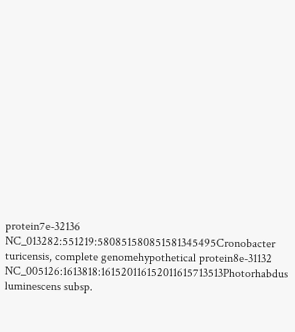protein7e-32136
NC_013282:551219:580851580851581345495Cronobacter turicensis, complete genomehypothetical protein8e-31132
NC_005126:1613818:161520116152011615713513Photorhabdus luminescens subsp.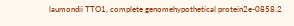laumondii TTO1, complete genomehypothetical protein2e-0858.2